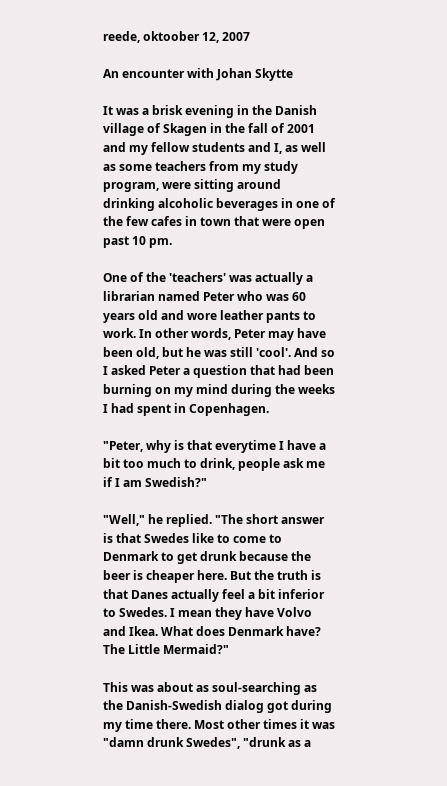reede, oktoober 12, 2007

An encounter with Johan Skytte

It was a brisk evening in the Danish village of Skagen in the fall of 2001 and my fellow students and I, as well as some teachers from my study program, were sitting around drinking alcoholic beverages in one of the few cafes in town that were open past 10 pm.

One of the 'teachers' was actually a librarian named Peter who was 60 years old and wore leather pants to work. In other words, Peter may have been old, but he was still 'cool'. And so I asked Peter a question that had been burning on my mind during the weeks I had spent in Copenhagen.

"Peter, why is that everytime I have a bit too much to drink, people ask me if I am Swedish?"

"Well," he replied. "The short answer is that Swedes like to come to Denmark to get drunk because the beer is cheaper here. But the truth is that Danes actually feel a bit inferior to Swedes. I mean they have Volvo and Ikea. What does Denmark have? The Little Mermaid?"

This was about as soul-searching as the Danish-Swedish dialog got during my time there. Most other times it was "damn drunk Swedes", "drunk as a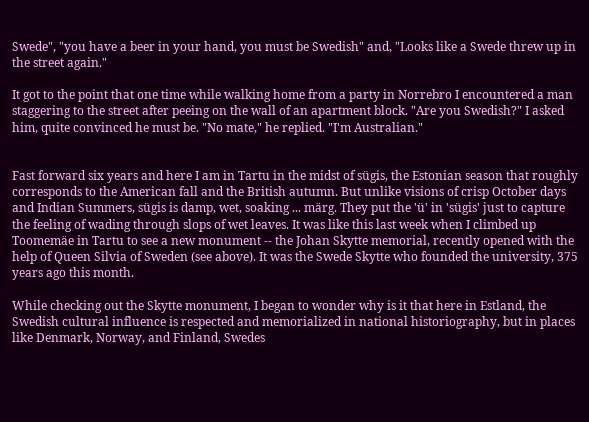Swede", "you have a beer in your hand, you must be Swedish" and, "Looks like a Swede threw up in the street again."

It got to the point that one time while walking home from a party in Norrebro I encountered a man staggering to the street after peeing on the wall of an apartment block. "Are you Swedish?" I asked him, quite convinced he must be. "No mate," he replied. "I'm Australian."


Fast forward six years and here I am in Tartu in the midst of sügis, the Estonian season that roughly corresponds to the American fall and the British autumn. But unlike visions of crisp October days and Indian Summers, sügis is damp, wet, soaking ... märg. They put the 'ü' in 'sügis' just to capture the feeling of wading through slops of wet leaves. It was like this last week when I climbed up Toomemäe in Tartu to see a new monument -- the Johan Skytte memorial, recently opened with the help of Queen Silvia of Sweden (see above). It was the Swede Skytte who founded the university, 375 years ago this month.

While checking out the Skytte monument, I began to wonder why is it that here in Estland, the Swedish cultural influence is respected and memorialized in national historiography, but in places like Denmark, Norway, and Finland, Swedes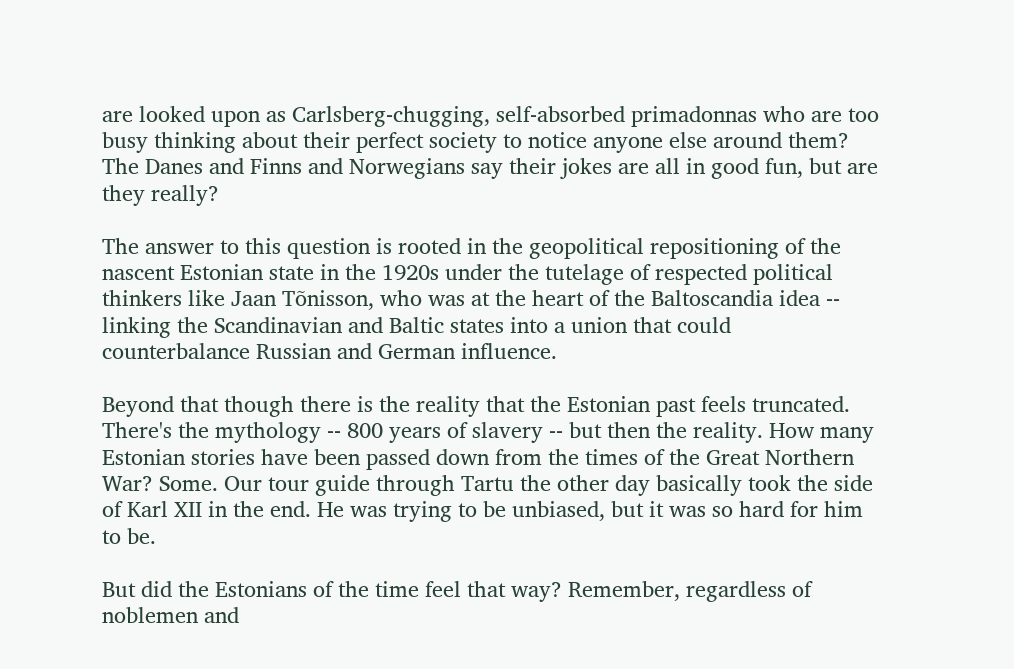are looked upon as Carlsberg-chugging, self-absorbed primadonnas who are too busy thinking about their perfect society to notice anyone else around them? The Danes and Finns and Norwegians say their jokes are all in good fun, but are they really?

The answer to this question is rooted in the geopolitical repositioning of the nascent Estonian state in the 1920s under the tutelage of respected political thinkers like Jaan Tõnisson, who was at the heart of the Baltoscandia idea -- linking the Scandinavian and Baltic states into a union that could counterbalance Russian and German influence.

Beyond that though there is the reality that the Estonian past feels truncated. There's the mythology -- 800 years of slavery -- but then the reality. How many Estonian stories have been passed down from the times of the Great Northern War? Some. Our tour guide through Tartu the other day basically took the side of Karl XII in the end. He was trying to be unbiased, but it was so hard for him to be.

But did the Estonians of the time feel that way? Remember, regardless of noblemen and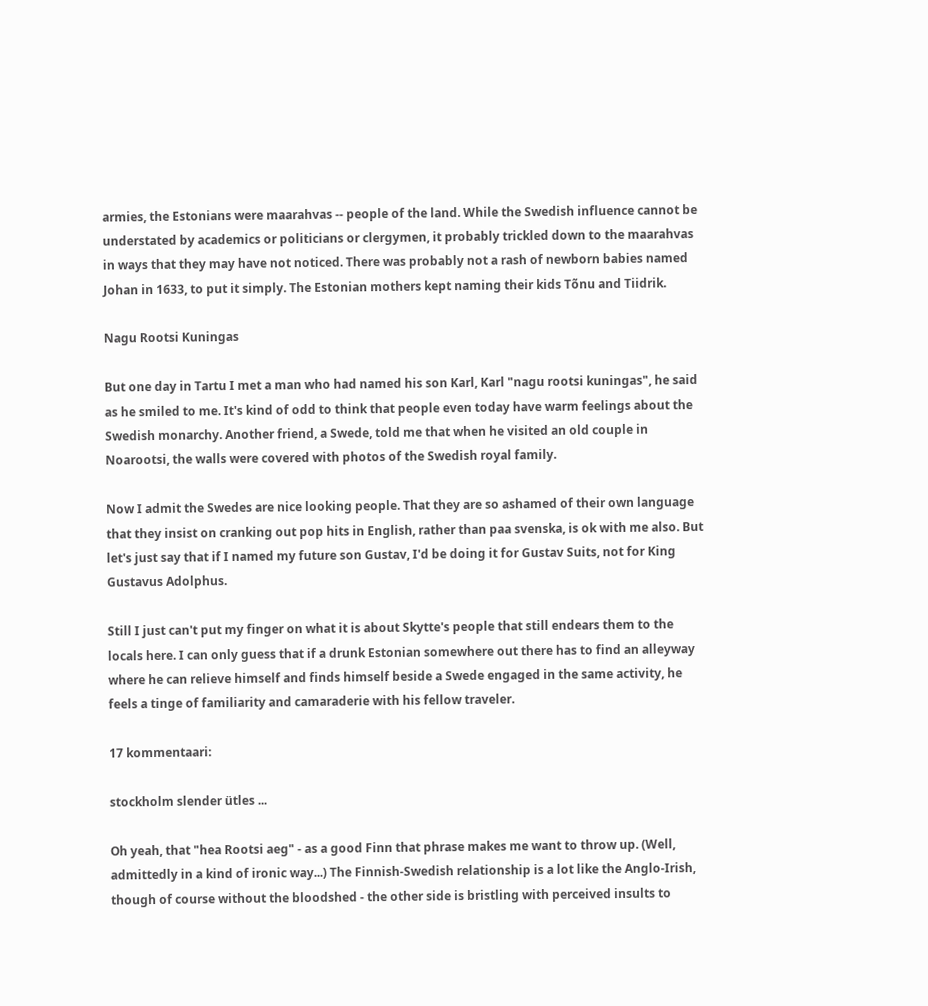armies, the Estonians were maarahvas -- people of the land. While the Swedish influence cannot be understated by academics or politicians or clergymen, it probably trickled down to the maarahvas in ways that they may have not noticed. There was probably not a rash of newborn babies named Johan in 1633, to put it simply. The Estonian mothers kept naming their kids Tõnu and Tiidrik.

Nagu Rootsi Kuningas

But one day in Tartu I met a man who had named his son Karl, Karl "nagu rootsi kuningas", he said as he smiled to me. It's kind of odd to think that people even today have warm feelings about the Swedish monarchy. Another friend, a Swede, told me that when he visited an old couple in Noarootsi, the walls were covered with photos of the Swedish royal family.

Now I admit the Swedes are nice looking people. That they are so ashamed of their own language that they insist on cranking out pop hits in English, rather than paa svenska, is ok with me also. But let's just say that if I named my future son Gustav, I'd be doing it for Gustav Suits, not for King Gustavus Adolphus.

Still I just can't put my finger on what it is about Skytte's people that still endears them to the locals here. I can only guess that if a drunk Estonian somewhere out there has to find an alleyway where he can relieve himself and finds himself beside a Swede engaged in the same activity, he feels a tinge of familiarity and camaraderie with his fellow traveler.

17 kommentaari:

stockholm slender ütles ...

Oh yeah, that "hea Rootsi aeg" - as a good Finn that phrase makes me want to throw up. (Well, admittedly in a kind of ironic way...) The Finnish-Swedish relationship is a lot like the Anglo-Irish, though of course without the bloodshed - the other side is bristling with perceived insults to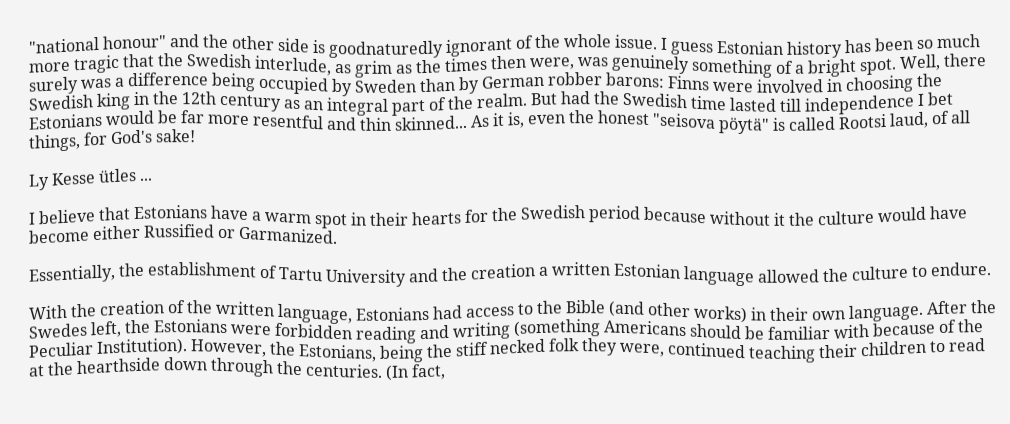"national honour" and the other side is goodnaturedly ignorant of the whole issue. I guess Estonian history has been so much more tragic that the Swedish interlude, as grim as the times then were, was genuinely something of a bright spot. Well, there surely was a difference being occupied by Sweden than by German robber barons: Finns were involved in choosing the Swedish king in the 12th century as an integral part of the realm. But had the Swedish time lasted till independence I bet Estonians would be far more resentful and thin skinned... As it is, even the honest "seisova pöytä" is called Rootsi laud, of all things, for God's sake!

Ly Kesse ütles ...

I believe that Estonians have a warm spot in their hearts for the Swedish period because without it the culture would have become either Russified or Garmanized.

Essentially, the establishment of Tartu University and the creation a written Estonian language allowed the culture to endure.

With the creation of the written language, Estonians had access to the Bible (and other works) in their own language. After the Swedes left, the Estonians were forbidden reading and writing (something Americans should be familiar with because of the Peculiar Institution). However, the Estonians, being the stiff necked folk they were, continued teaching their children to read at the hearthside down through the centuries. (In fact,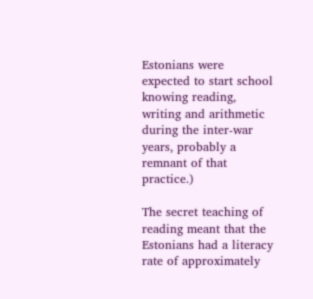Estonians were expected to start school knowing reading, writing and arithmetic during the inter-war years, probably a remnant of that practice.)

The secret teaching of reading meant that the Estonians had a literacy rate of approximately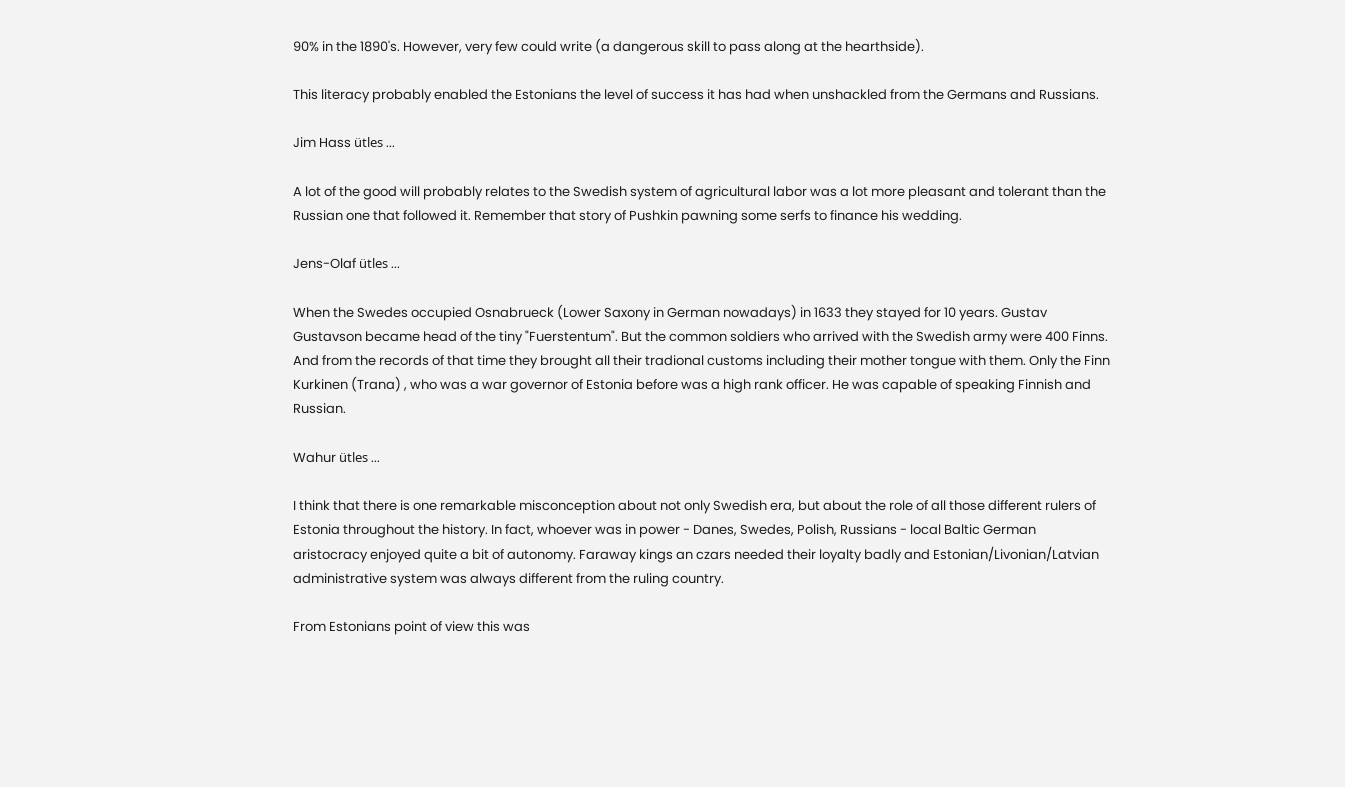90% in the 1890's. However, very few could write (a dangerous skill to pass along at the hearthside).

This literacy probably enabled the Estonians the level of success it has had when unshackled from the Germans and Russians.

Jim Hass ütles ...

A lot of the good will probably relates to the Swedish system of agricultural labor was a lot more pleasant and tolerant than the Russian one that followed it. Remember that story of Pushkin pawning some serfs to finance his wedding.

Jens-Olaf ütles ...

When the Swedes occupied Osnabrueck (Lower Saxony in German nowadays) in 1633 they stayed for 10 years. Gustav Gustavson became head of the tiny "Fuerstentum". But the common soldiers who arrived with the Swedish army were 400 Finns. And from the records of that time they brought all their tradional customs including their mother tongue with them. Only the Finn Kurkinen (Trana) , who was a war governor of Estonia before was a high rank officer. He was capable of speaking Finnish and Russian.

Wahur ütles ...

I think that there is one remarkable misconception about not only Swedish era, but about the role of all those different rulers of Estonia throughout the history. In fact, whoever was in power - Danes, Swedes, Polish, Russians - local Baltic German aristocracy enjoyed quite a bit of autonomy. Faraway kings an czars needed their loyalty badly and Estonian/Livonian/Latvian administrative system was always different from the ruling country.

From Estonians point of view this was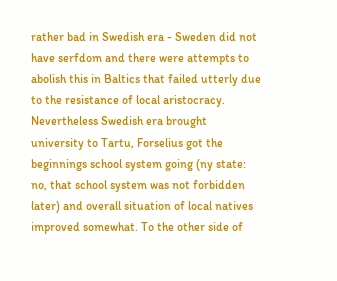rather bad in Swedish era - Sweden did not have serfdom and there were attempts to abolish this in Baltics that failed utterly due to the resistance of local aristocracy. Nevertheless Swedish era brought university to Tartu, Forselius got the beginnings school system going (ny state: no, that school system was not forbidden later) and overall situation of local natives improved somewhat. To the other side of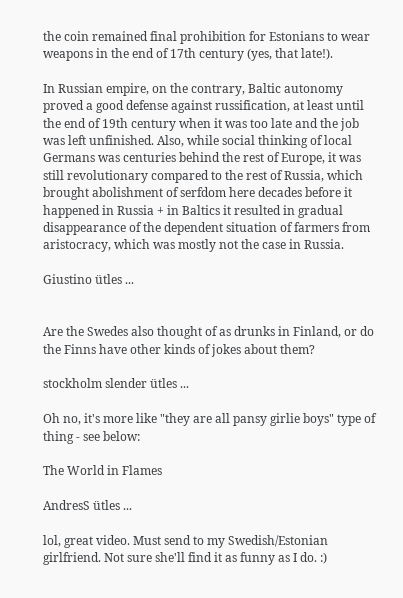the coin remained final prohibition for Estonians to wear weapons in the end of 17th century (yes, that late!).

In Russian empire, on the contrary, Baltic autonomy proved a good defense against russification, at least until the end of 19th century when it was too late and the job was left unfinished. Also, while social thinking of local Germans was centuries behind the rest of Europe, it was still revolutionary compared to the rest of Russia, which brought abolishment of serfdom here decades before it happened in Russia + in Baltics it resulted in gradual disappearance of the dependent situation of farmers from aristocracy, which was mostly not the case in Russia.

Giustino ütles ...


Are the Swedes also thought of as drunks in Finland, or do the Finns have other kinds of jokes about them?

stockholm slender ütles ...

Oh no, it's more like "they are all pansy girlie boys" type of thing - see below:

The World in Flames

AndresS ütles ...

lol, great video. Must send to my Swedish/Estonian girlfriend. Not sure she'll find it as funny as I do. :)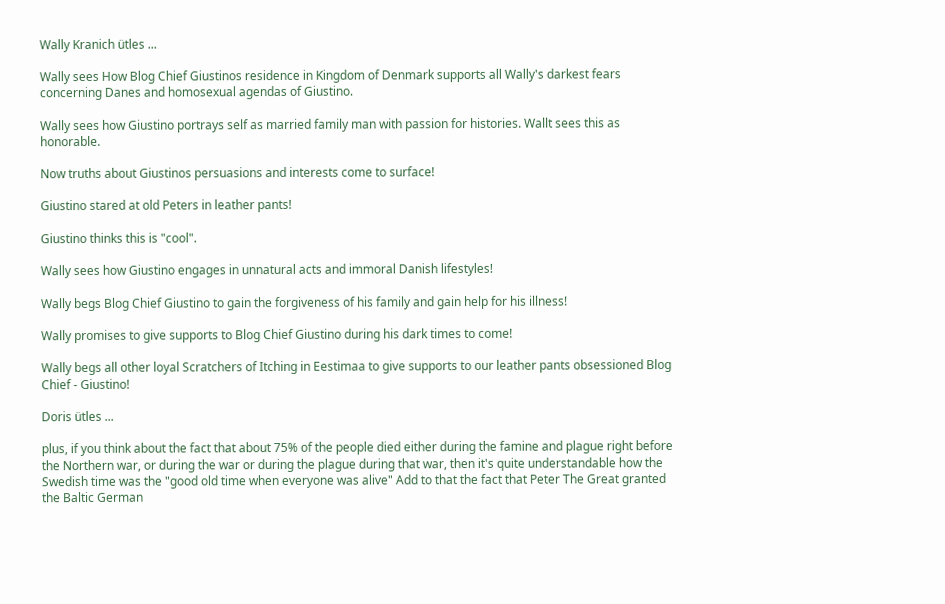Wally Kranich ütles ...

Wally sees How Blog Chief Giustinos residence in Kingdom of Denmark supports all Wally's darkest fears concerning Danes and homosexual agendas of Giustino.

Wally sees how Giustino portrays self as married family man with passion for histories. Wallt sees this as honorable.

Now truths about Giustinos persuasions and interests come to surface!

Giustino stared at old Peters in leather pants!

Giustino thinks this is "cool".

Wally sees how Giustino engages in unnatural acts and immoral Danish lifestyles!

Wally begs Blog Chief Giustino to gain the forgiveness of his family and gain help for his illness!

Wally promises to give supports to Blog Chief Giustino during his dark times to come!

Wally begs all other loyal Scratchers of Itching in Eestimaa to give supports to our leather pants obsessioned Blog Chief - Giustino!

Doris ütles ...

plus, if you think about the fact that about 75% of the people died either during the famine and plague right before the Northern war, or during the war or during the plague during that war, then it's quite understandable how the Swedish time was the "good old time when everyone was alive" Add to that the fact that Peter The Great granted the Baltic German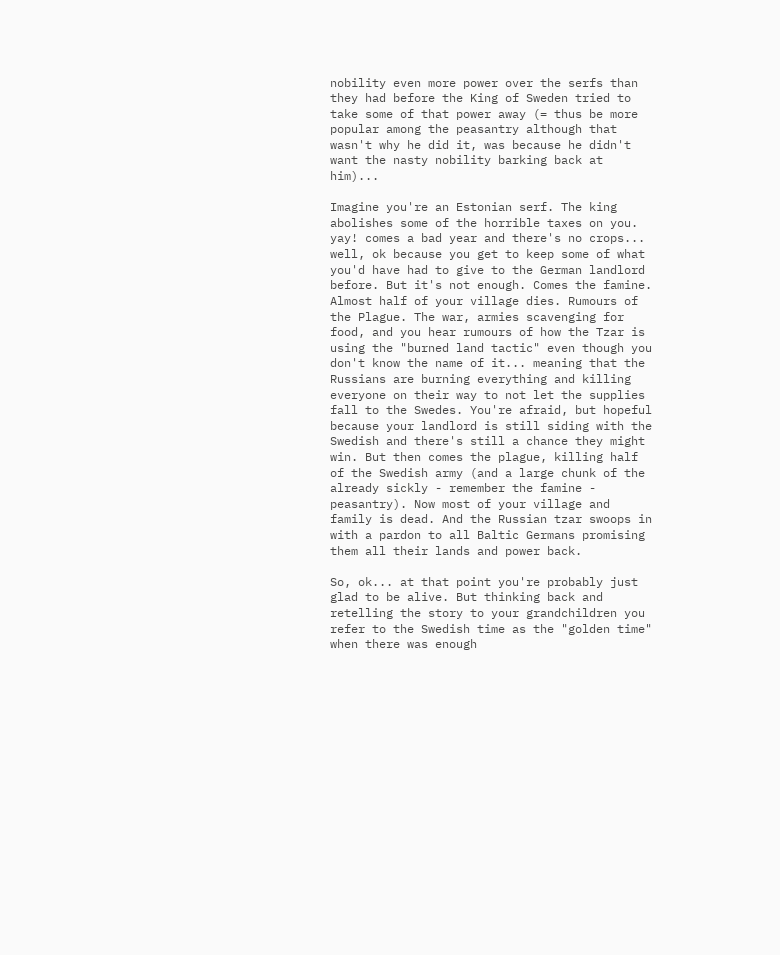nobility even more power over the serfs than they had before the King of Sweden tried to take some of that power away (= thus be more popular among the peasantry although that wasn't why he did it, was because he didn't want the nasty nobility barking back at him)...

Imagine you're an Estonian serf. The king abolishes some of the horrible taxes on you. yay! comes a bad year and there's no crops... well, ok because you get to keep some of what you'd have had to give to the German landlord before. But it's not enough. Comes the famine. Almost half of your village dies. Rumours of the Plague. The war, armies scavenging for food, and you hear rumours of how the Tzar is using the "burned land tactic" even though you don't know the name of it... meaning that the Russians are burning everything and killing everyone on their way to not let the supplies fall to the Swedes. You're afraid, but hopeful because your landlord is still siding with the Swedish and there's still a chance they might win. But then comes the plague, killing half of the Swedish army (and a large chunk of the already sickly - remember the famine - peasantry). Now most of your village and family is dead. And the Russian tzar swoops in with a pardon to all Baltic Germans promising them all their lands and power back.

So, ok... at that point you're probably just glad to be alive. But thinking back and retelling the story to your grandchildren you refer to the Swedish time as the "golden time" when there was enough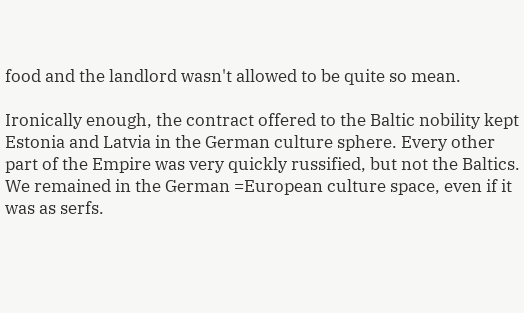food and the landlord wasn't allowed to be quite so mean.

Ironically enough, the contract offered to the Baltic nobility kept Estonia and Latvia in the German culture sphere. Every other part of the Empire was very quickly russified, but not the Baltics. We remained in the German =European culture space, even if it was as serfs.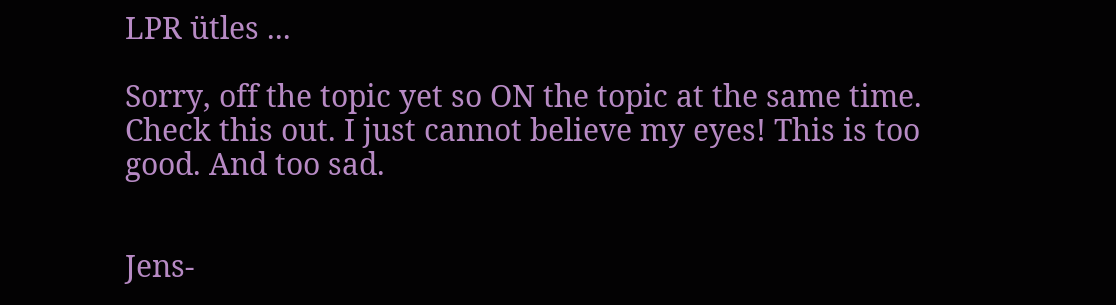LPR ütles ...

Sorry, off the topic yet so ON the topic at the same time. Check this out. I just cannot believe my eyes! This is too good. And too sad.


Jens-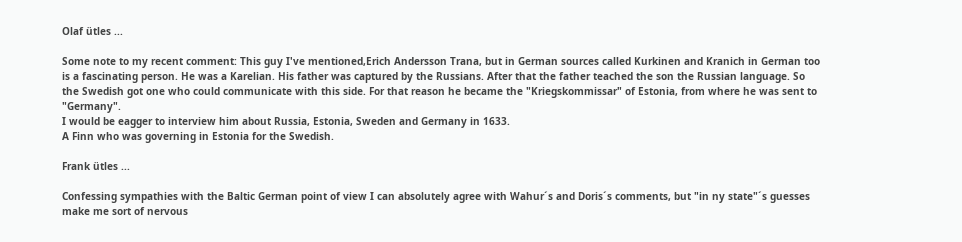Olaf ütles ...

Some note to my recent comment: This guy I've mentioned,Erich Andersson Trana, but in German sources called Kurkinen and Kranich in German too is a fascinating person. He was a Karelian. His father was captured by the Russians. After that the father teached the son the Russian language. So the Swedish got one who could communicate with this side. For that reason he became the "Kriegskommissar" of Estonia, from where he was sent to "Germany".
I would be eagger to interview him about Russia, Estonia, Sweden and Germany in 1633.
A Finn who was governing in Estonia for the Swedish.

Frank ütles ...

Confessing sympathies with the Baltic German point of view I can absolutely agree with Wahur´s and Doris´s comments, but "in ny state"´s guesses make me sort of nervous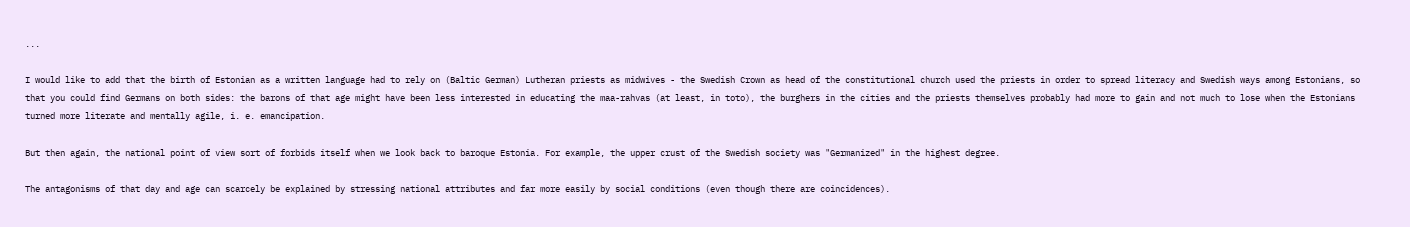...

I would like to add that the birth of Estonian as a written language had to rely on (Baltic German) Lutheran priests as midwives - the Swedish Crown as head of the constitutional church used the priests in order to spread literacy and Swedish ways among Estonians, so that you could find Germans on both sides: the barons of that age might have been less interested in educating the maa-rahvas (at least, in toto), the burghers in the cities and the priests themselves probably had more to gain and not much to lose when the Estonians turned more literate and mentally agile, i. e. emancipation.

But then again, the national point of view sort of forbids itself when we look back to baroque Estonia. For example, the upper crust of the Swedish society was "Germanized" in the highest degree.

The antagonisms of that day and age can scarcely be explained by stressing national attributes and far more easily by social conditions (even though there are coincidences).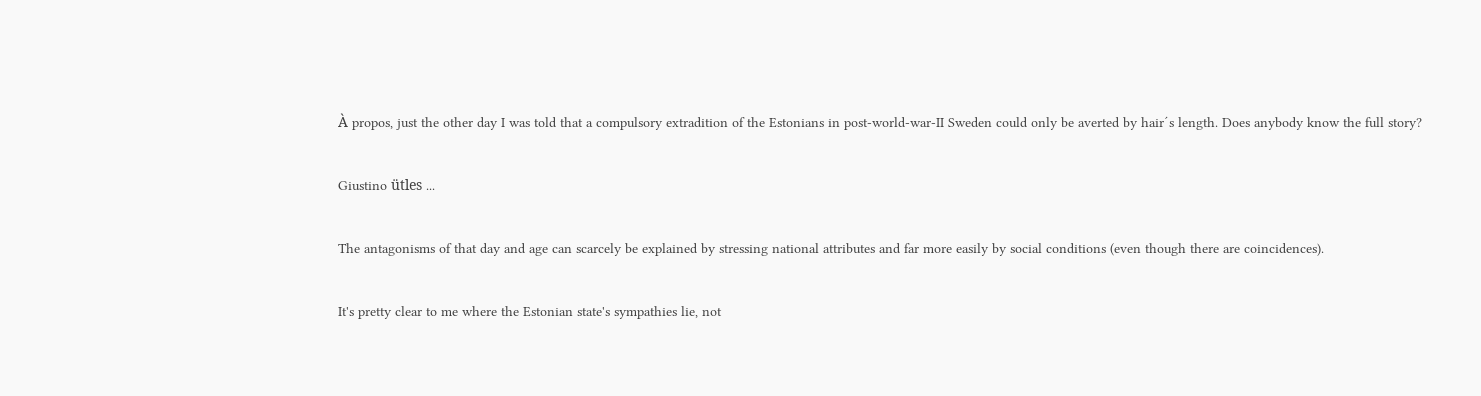À propos, just the other day I was told that a compulsory extradition of the Estonians in post-world-war-II Sweden could only be averted by hair´s length. Does anybody know the full story?

Giustino ütles ...

The antagonisms of that day and age can scarcely be explained by stressing national attributes and far more easily by social conditions (even though there are coincidences).

It's pretty clear to me where the Estonian state's sympathies lie, not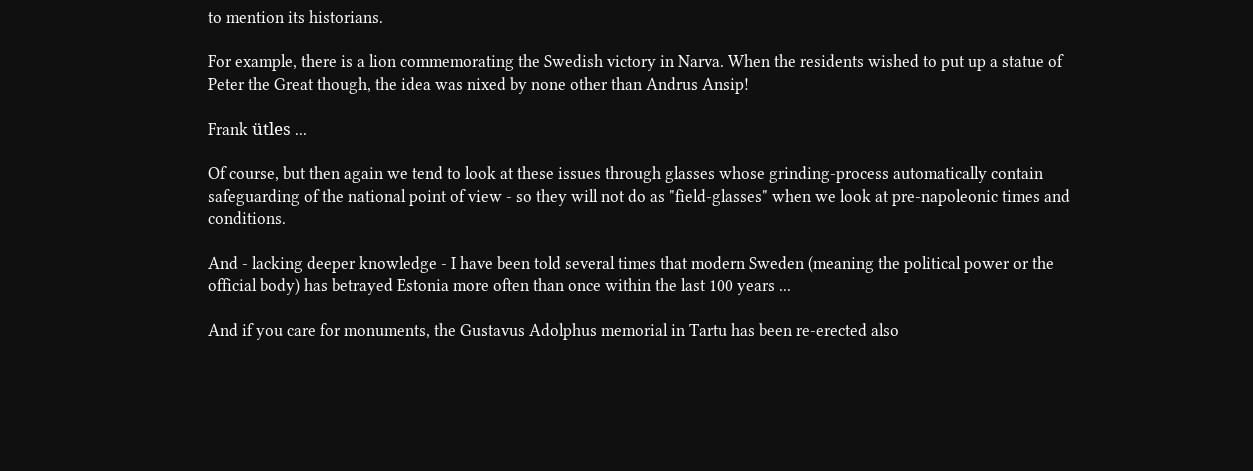to mention its historians.

For example, there is a lion commemorating the Swedish victory in Narva. When the residents wished to put up a statue of Peter the Great though, the idea was nixed by none other than Andrus Ansip!

Frank ütles ...

Of course, but then again we tend to look at these issues through glasses whose grinding-process automatically contain safeguarding of the national point of view - so they will not do as "field-glasses" when we look at pre-napoleonic times and conditions.

And - lacking deeper knowledge - I have been told several times that modern Sweden (meaning the political power or the official body) has betrayed Estonia more often than once within the last 100 years ...

And if you care for monuments, the Gustavus Adolphus memorial in Tartu has been re-erected also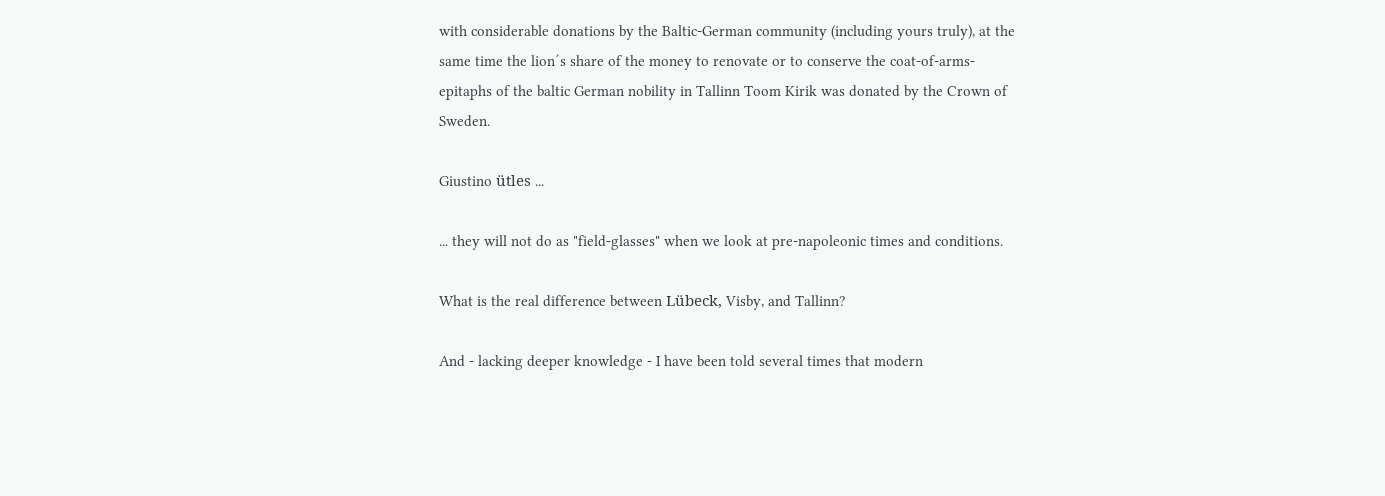with considerable donations by the Baltic-German community (including yours truly), at the same time the lion´s share of the money to renovate or to conserve the coat-of-arms-epitaphs of the baltic German nobility in Tallinn Toom Kirik was donated by the Crown of Sweden.

Giustino ütles ...

... they will not do as "field-glasses" when we look at pre-napoleonic times and conditions.

What is the real difference between Lübeck, Visby, and Tallinn?

And - lacking deeper knowledge - I have been told several times that modern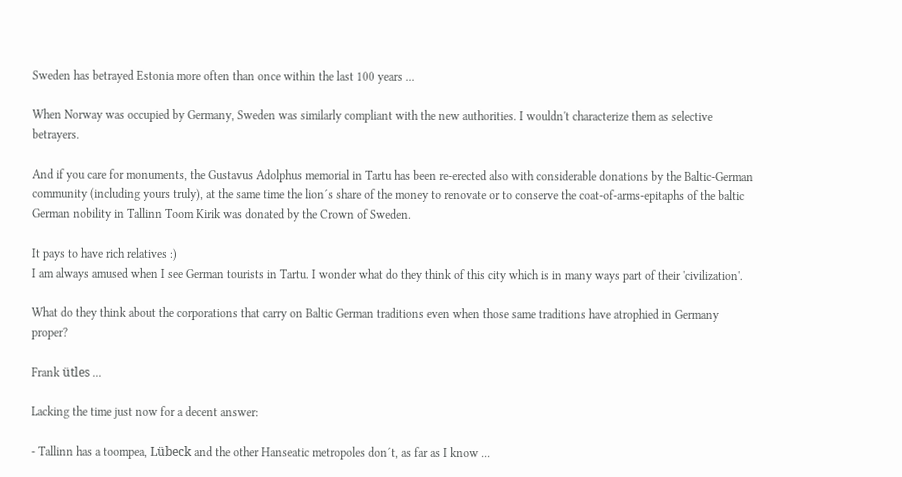Sweden has betrayed Estonia more often than once within the last 100 years ...

When Norway was occupied by Germany, Sweden was similarly compliant with the new authorities. I wouldn't characterize them as selective betrayers.

And if you care for monuments, the Gustavus Adolphus memorial in Tartu has been re-erected also with considerable donations by the Baltic-German community (including yours truly), at the same time the lion´s share of the money to renovate or to conserve the coat-of-arms-epitaphs of the baltic German nobility in Tallinn Toom Kirik was donated by the Crown of Sweden.

It pays to have rich relatives :)
I am always amused when I see German tourists in Tartu. I wonder what do they think of this city which is in many ways part of their 'civilization'.

What do they think about the corporations that carry on Baltic German traditions even when those same traditions have atrophied in Germany proper?

Frank ütles ...

Lacking the time just now for a decent answer:

- Tallinn has a toompea, Lübeck and the other Hanseatic metropoles don´t, as far as I know ...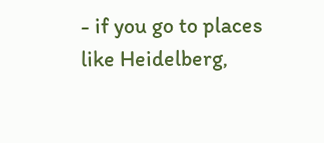- if you go to places like Heidelberg,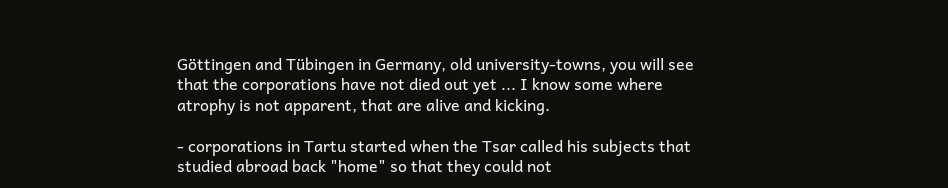Göttingen and Tübingen in Germany, old university-towns, you will see that the corporations have not died out yet ... I know some where atrophy is not apparent, that are alive and kicking.

- corporations in Tartu started when the Tsar called his subjects that studied abroad back "home" so that they could not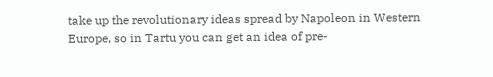take up the revolutionary ideas spread by Napoleon in Western Europe, so in Tartu you can get an idea of pre-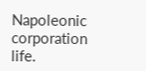Napoleonic corporation life.